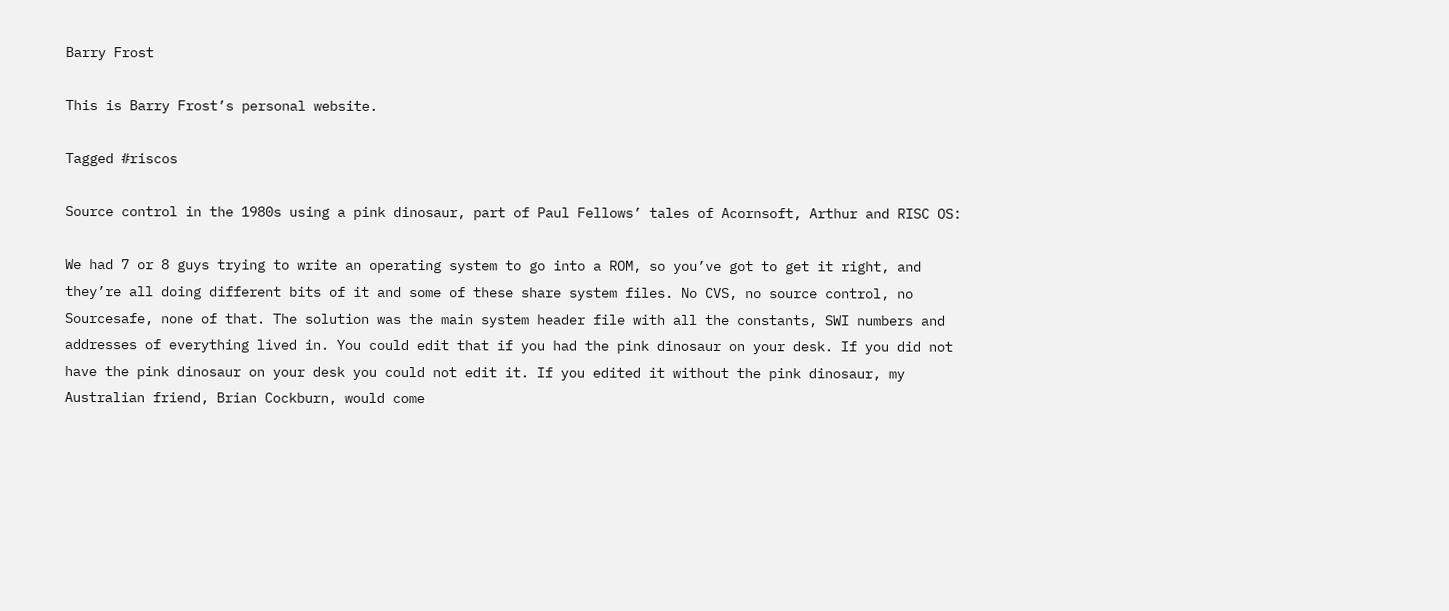Barry Frost

This is Barry Frost’s personal website.

Tagged #riscos

Source control in the 1980s using a pink dinosaur, part of Paul Fellows’ tales of Acornsoft, Arthur and RISC OS:

We had 7 or 8 guys trying to write an operating system to go into a ROM, so you’ve got to get it right, and they’re all doing different bits of it and some of these share system files. No CVS, no source control, no Sourcesafe, none of that. The solution was the main system header file with all the constants, SWI numbers and addresses of everything lived in. You could edit that if you had the pink dinosaur on your desk. If you did not have the pink dinosaur on your desk you could not edit it. If you edited it without the pink dinosaur, my Australian friend, Brian Cockburn, would come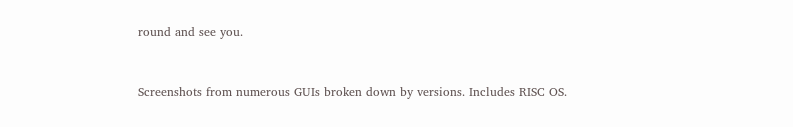round and see you.


Screenshots from numerous GUIs broken down by versions. Includes RISC OS.